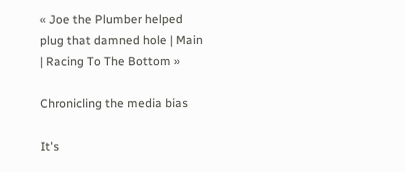« Joe the Plumber helped plug that damned hole | Main | Racing To The Bottom »

Chronicling the media bias

It's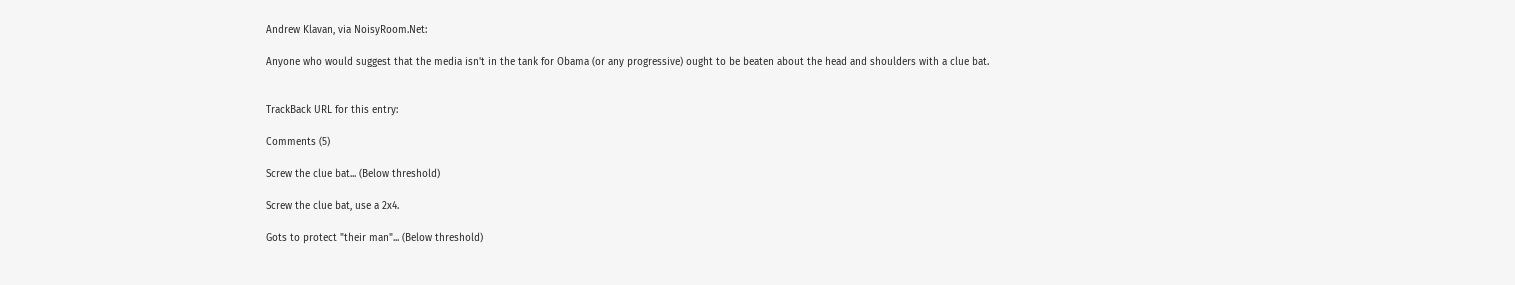Andrew Klavan, via NoisyRoom.Net:

Anyone who would suggest that the media isn't in the tank for Obama (or any progressive) ought to be beaten about the head and shoulders with a clue bat.


TrackBack URL for this entry:

Comments (5)

Screw the clue bat... (Below threshold)

Screw the clue bat, use a 2x4.

Gots to protect "their man"... (Below threshold)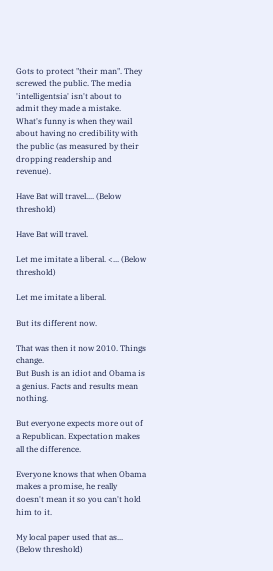Gots to protect "their man". They screwed the public. The media 'intelligentsia' isn't about to admit they made a mistake. What's funny is when they wail about having no credibility with the public (as measured by their dropping readership and revenue).

Have Bat will travel.... (Below threshold)

Have Bat will travel.

Let me imitate a liberal. <... (Below threshold)

Let me imitate a liberal.

But its different now.

That was then it now 2010. Things change.
But Bush is an idiot and Obama is a genius. Facts and results mean nothing.

But everyone expects more out of a Republican. Expectation makes all the difference.

Everyone knows that when Obama makes a promise, he really doesn't mean it so you can't hold him to it.

My local paper used that as... (Below threshold)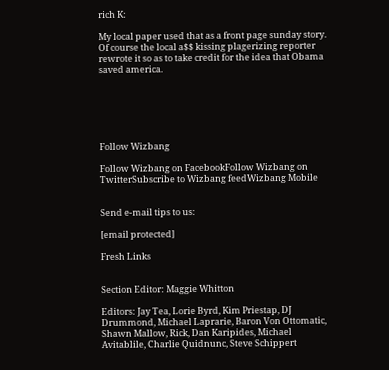rich K:

My local paper used that as a front page sunday story.
Of course the local a$$ kissing plagerizing reporter rewrote it so as to take credit for the idea that Obama saved america.






Follow Wizbang

Follow Wizbang on FacebookFollow Wizbang on TwitterSubscribe to Wizbang feedWizbang Mobile


Send e-mail tips to us:

[email protected]

Fresh Links


Section Editor: Maggie Whitton

Editors: Jay Tea, Lorie Byrd, Kim Priestap, DJ Drummond, Michael Laprarie, Baron Von Ottomatic, Shawn Mallow, Rick, Dan Karipides, Michael Avitablile, Charlie Quidnunc, Steve Schippert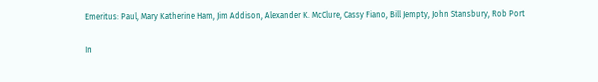Emeritus: Paul, Mary Katherine Ham, Jim Addison, Alexander K. McClure, Cassy Fiano, Bill Jempty, John Stansbury, Rob Port

In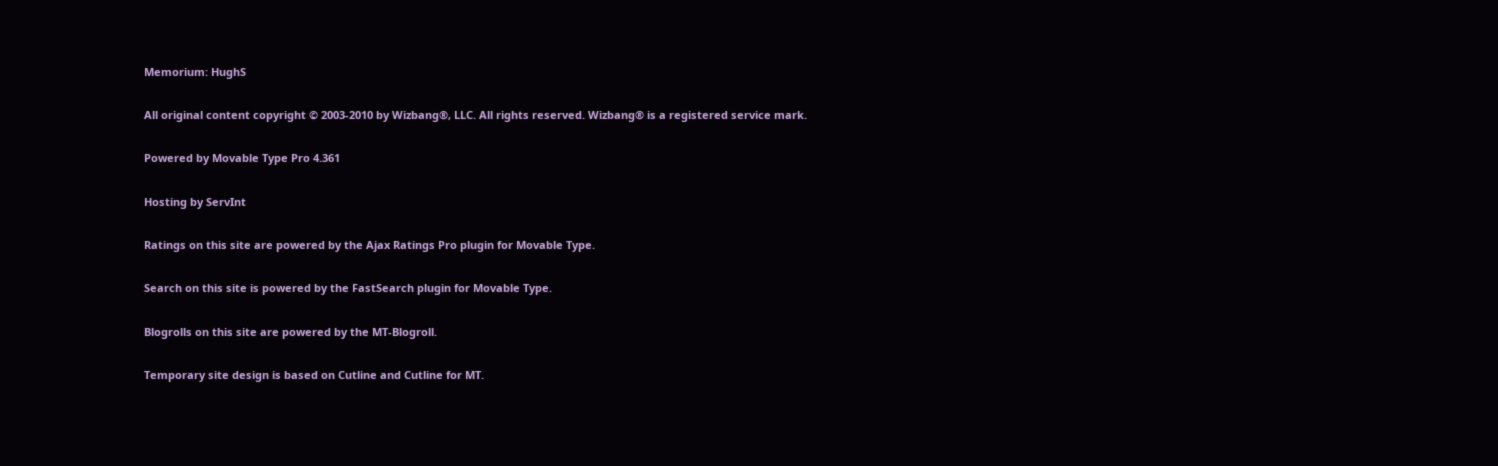Memorium: HughS

All original content copyright © 2003-2010 by Wizbang®, LLC. All rights reserved. Wizbang® is a registered service mark.

Powered by Movable Type Pro 4.361

Hosting by ServInt

Ratings on this site are powered by the Ajax Ratings Pro plugin for Movable Type.

Search on this site is powered by the FastSearch plugin for Movable Type.

Blogrolls on this site are powered by the MT-Blogroll.

Temporary site design is based on Cutline and Cutline for MT.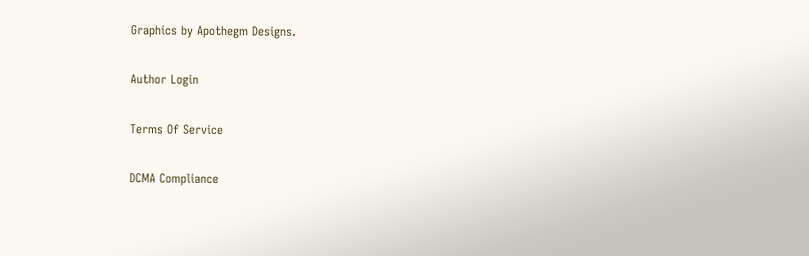Graphics by Apothegm Designs.

Author Login

Terms Of Service

DCMA Compliance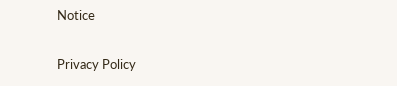Notice

Privacy Policy